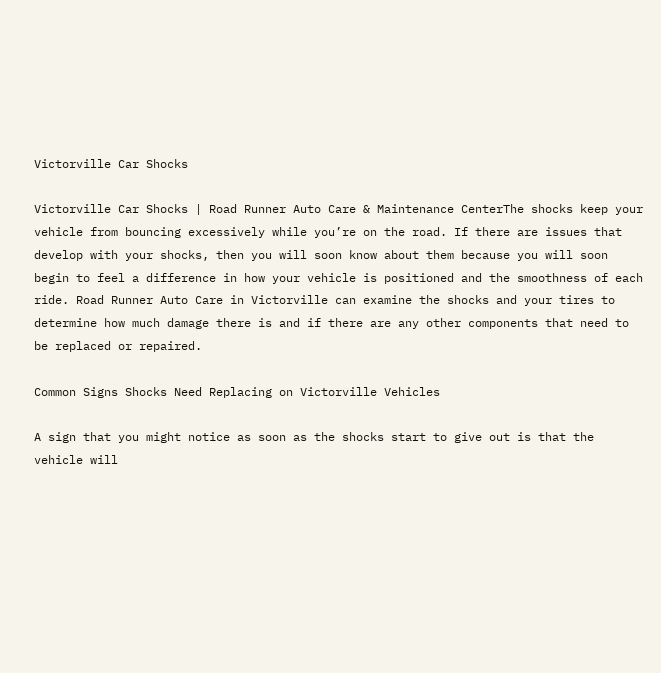Victorville Car Shocks

Victorville Car Shocks | Road Runner Auto Care & Maintenance CenterThe shocks keep your vehicle from bouncing excessively while you’re on the road. If there are issues that develop with your shocks, then you will soon know about them because you will soon begin to feel a difference in how your vehicle is positioned and the smoothness of each ride. Road Runner Auto Care in Victorville can examine the shocks and your tires to determine how much damage there is and if there are any other components that need to be replaced or repaired.

Common Signs Shocks Need Replacing on Victorville Vehicles

A sign that you might notice as soon as the shocks start to give out is that the vehicle will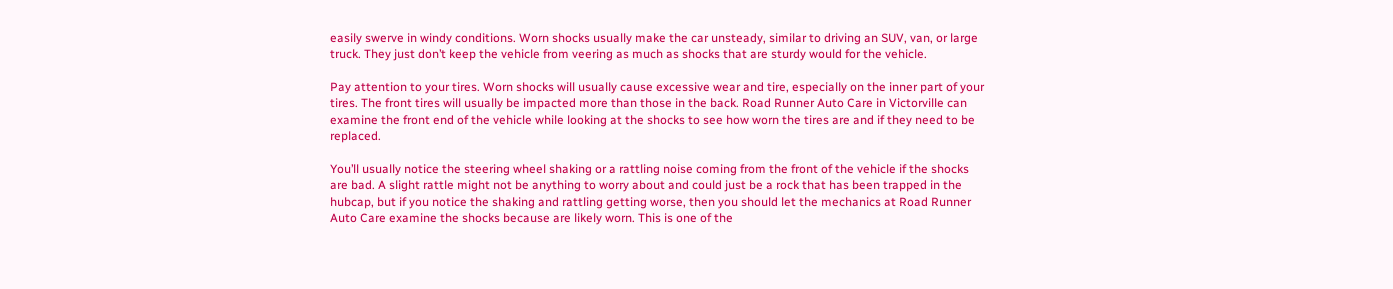easily swerve in windy conditions. Worn shocks usually make the car unsteady, similar to driving an SUV, van, or large truck. They just don’t keep the vehicle from veering as much as shocks that are sturdy would for the vehicle.

Pay attention to your tires. Worn shocks will usually cause excessive wear and tire, especially on the inner part of your tires. The front tires will usually be impacted more than those in the back. Road Runner Auto Care in Victorville can examine the front end of the vehicle while looking at the shocks to see how worn the tires are and if they need to be replaced.

You’ll usually notice the steering wheel shaking or a rattling noise coming from the front of the vehicle if the shocks are bad. A slight rattle might not be anything to worry about and could just be a rock that has been trapped in the hubcap, but if you notice the shaking and rattling getting worse, then you should let the mechanics at Road Runner Auto Care examine the shocks because are likely worn. This is one of the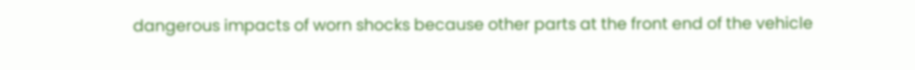dangerous impacts of worn shocks because other parts at the front end of the vehicle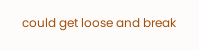could get loose and break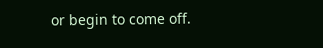or begin to come off.